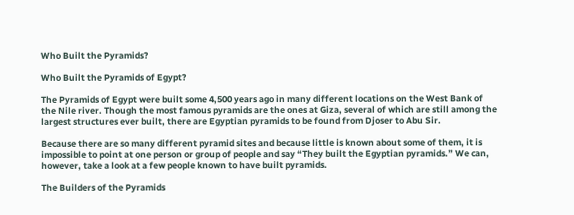Who Built the Pyramids?

Who Built the Pyramids of Egypt?

The Pyramids of Egypt were built some 4,500 years ago in many different locations on the West Bank of the Nile river. Though the most famous pyramids are the ones at Giza, several of which are still among the largest structures ever built, there are Egyptian pyramids to be found from Djoser to Abu Sir.

Because there are so many different pyramid sites and because little is known about some of them, it is impossible to point at one person or group of people and say “They built the Egyptian pyramids.” We can, however, take a look at a few people known to have built pyramids.

The Builders of the Pyramids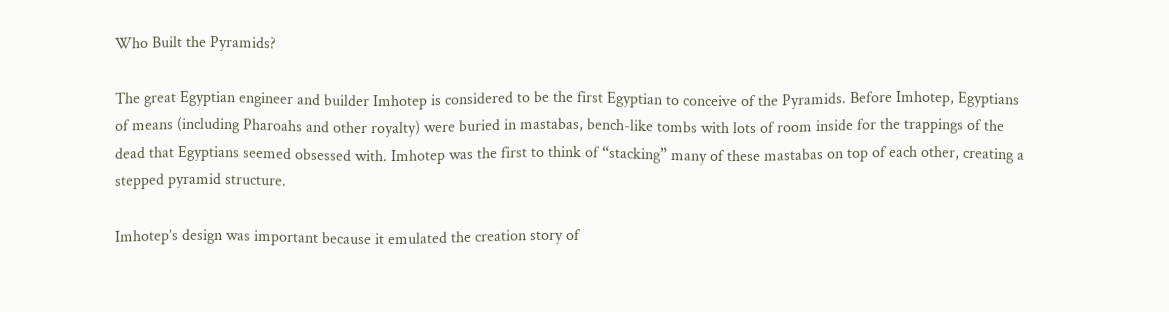Who Built the Pyramids?

The great Egyptian engineer and builder Imhotep is considered to be the first Egyptian to conceive of the Pyramids. Before Imhotep, Egyptians of means (including Pharoahs and other royalty) were buried in mastabas, bench-like tombs with lots of room inside for the trappings of the dead that Egyptians seemed obsessed with. Imhotep was the first to think of “stacking” many of these mastabas on top of each other, creating a stepped pyramid structure.

Imhotep’s design was important because it emulated the creation story of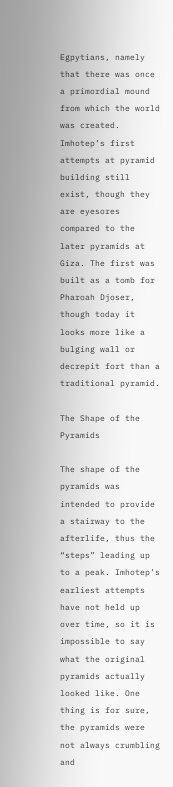Egpytians, namely that there was once a primordial mound from which the world was created. Imhotep’s first attempts at pyramid building still exist, though they are eyesores compared to the later pyramids at Giza. The first was built as a tomb for Pharoah Djoser, though today it looks more like a bulging wall or decrepit fort than a traditional pyramid.

The Shape of the Pyramids

The shape of the pyramids was intended to provide a stairway to the afterlife, thus the “steps” leading up to a peak. Imhotep’s earliest attempts have not held up over time, so it is impossible to say what the original pyramids actually looked like. One thing is for sure, the pyramids were not always crumbling and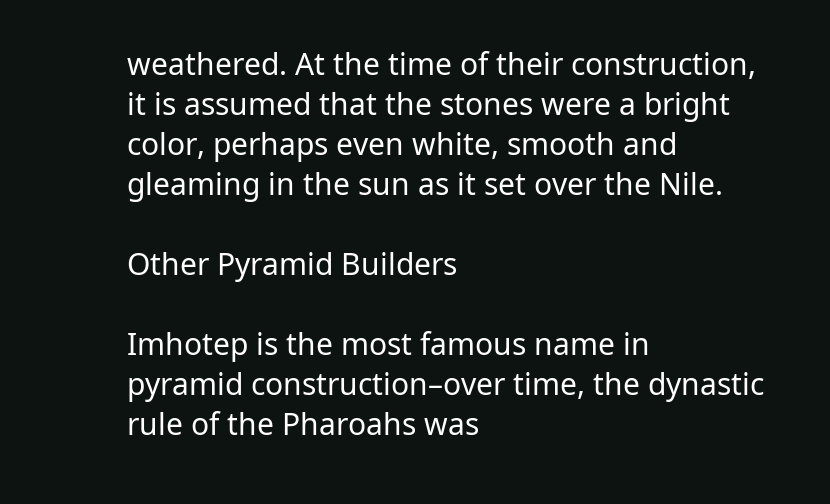weathered. At the time of their construction, it is assumed that the stones were a bright color, perhaps even white, smooth and gleaming in the sun as it set over the Nile.

Other Pyramid Builders

Imhotep is the most famous name in pyramid construction–over time, the dynastic rule of the Pharoahs was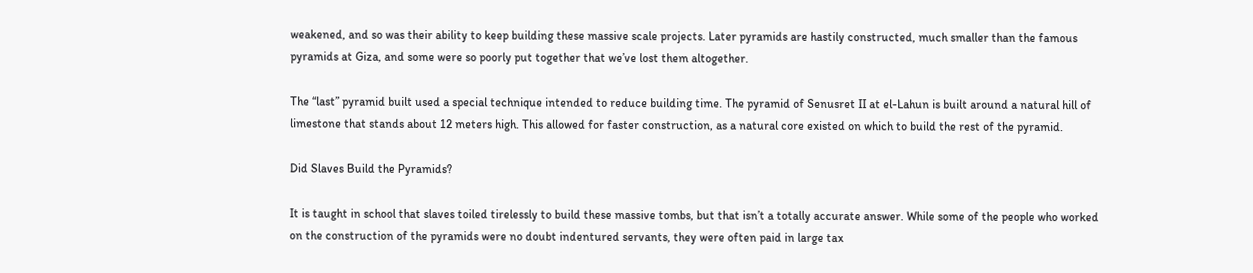weakened, and so was their ability to keep building these massive scale projects. Later pyramids are hastily constructed, much smaller than the famous pyramids at Giza, and some were so poorly put together that we’ve lost them altogether.

The “last” pyramid built used a special technique intended to reduce building time. The pyramid of Senusret II at el-Lahun is built around a natural hill of limestone that stands about 12 meters high. This allowed for faster construction, as a natural core existed on which to build the rest of the pyramid.

Did Slaves Build the Pyramids?

It is taught in school that slaves toiled tirelessly to build these massive tombs, but that isn’t a totally accurate answer. While some of the people who worked on the construction of the pyramids were no doubt indentured servants, they were often paid in large tax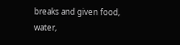breaks and given food, water,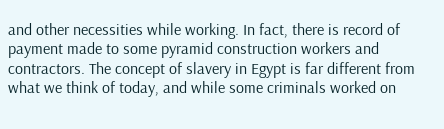and other necessities while working. In fact, there is record of payment made to some pyramid construction workers and contractors. The concept of slavery in Egypt is far different from what we think of today, and while some criminals worked on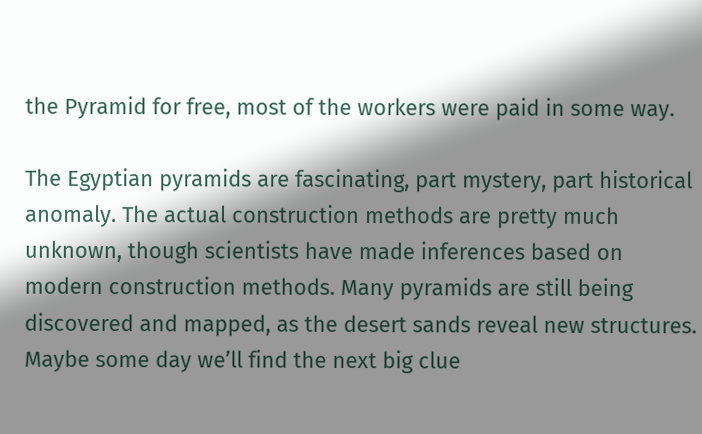the Pyramid for free, most of the workers were paid in some way.

The Egyptian pyramids are fascinating, part mystery, part historical anomaly. The actual construction methods are pretty much unknown, though scientists have made inferences based on modern construction methods. Many pyramids are still being discovered and mapped, as the desert sands reveal new structures. Maybe some day we’ll find the next big clue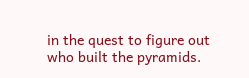in the quest to figure out who built the pyramids.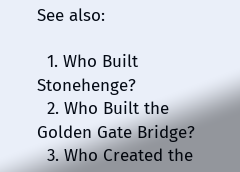See also:

  1. Who Built Stonehenge?
  2. Who Built the Golden Gate Bridge?
  3. Who Created the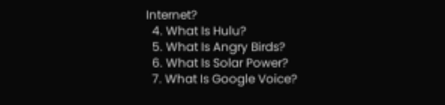Internet?
  4. What Is Hulu?
  5. What Is Angry Birds?
  6. What Is Solar Power?
  7. What Is Google Voice?